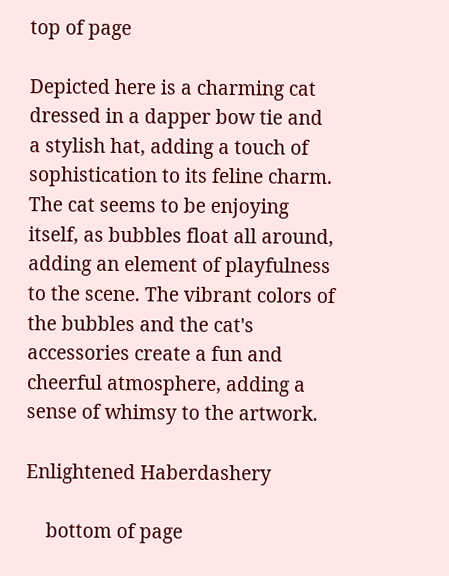top of page

Depicted here is a charming cat dressed in a dapper bow tie and a stylish hat, adding a touch of sophistication to its feline charm. The cat seems to be enjoying itself, as bubbles float all around, adding an element of playfulness to the scene. The vibrant colors of the bubbles and the cat's accessories create a fun and cheerful atmosphere, adding a sense of whimsy to the artwork.

Enlightened Haberdashery

    bottom of page